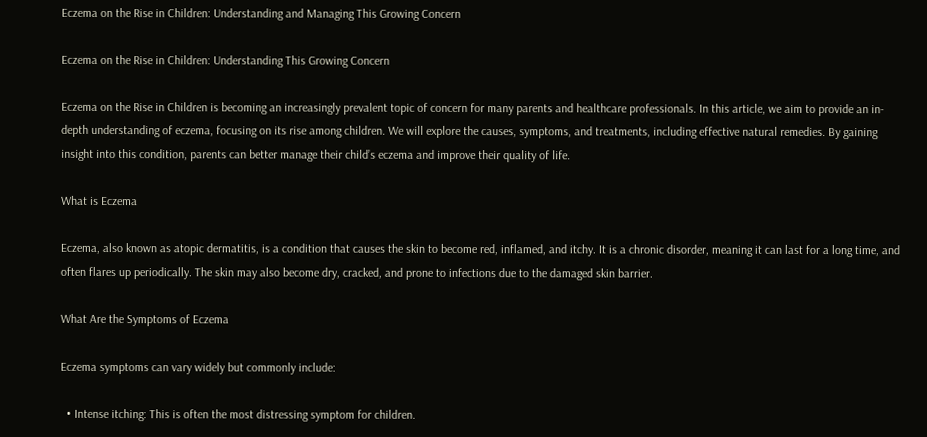Eczema on the Rise in Children: Understanding and Managing This Growing Concern

Eczema on the Rise in Children: Understanding This Growing Concern

Eczema on the Rise in Children is becoming an increasingly prevalent topic of concern for many parents and healthcare professionals. In this article, we aim to provide an in-depth understanding of eczema, focusing on its rise among children. We will explore the causes, symptoms, and treatments, including effective natural remedies. By gaining insight into this condition, parents can better manage their child’s eczema and improve their quality of life.

What is Eczema

Eczema, also known as atopic dermatitis, is a condition that causes the skin to become red, inflamed, and itchy. It is a chronic disorder, meaning it can last for a long time, and often flares up periodically. The skin may also become dry, cracked, and prone to infections due to the damaged skin barrier.

What Are the Symptoms of Eczema

Eczema symptoms can vary widely but commonly include:

  • Intense itching: This is often the most distressing symptom for children.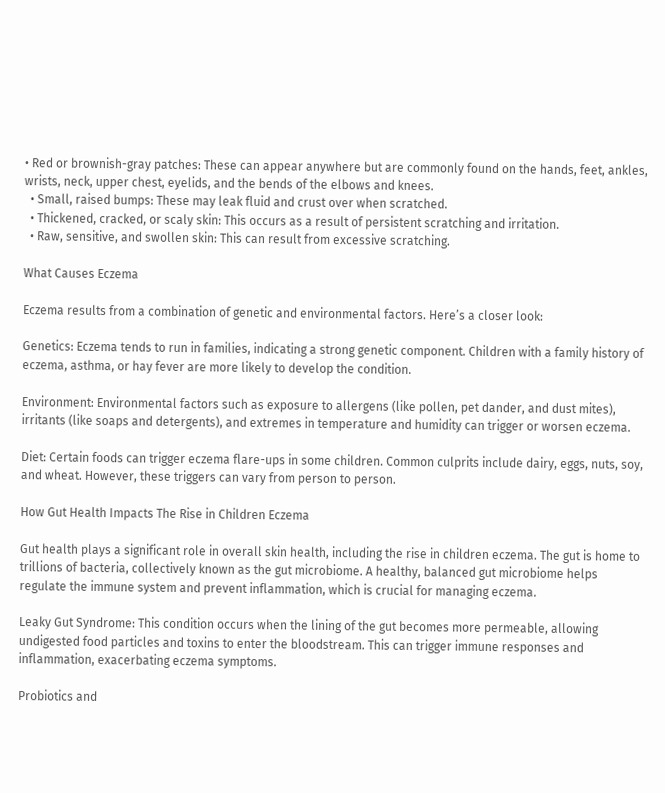• Red or brownish-gray patches: These can appear anywhere but are commonly found on the hands, feet, ankles, wrists, neck, upper chest, eyelids, and the bends of the elbows and knees.
  • Small, raised bumps: These may leak fluid and crust over when scratched.
  • Thickened, cracked, or scaly skin: This occurs as a result of persistent scratching and irritation.
  • Raw, sensitive, and swollen skin: This can result from excessive scratching.

What Causes Eczema

Eczema results from a combination of genetic and environmental factors. Here’s a closer look:

Genetics: Eczema tends to run in families, indicating a strong genetic component. Children with a family history of eczema, asthma, or hay fever are more likely to develop the condition.

Environment: Environmental factors such as exposure to allergens (like pollen, pet dander, and dust mites), irritants (like soaps and detergents), and extremes in temperature and humidity can trigger or worsen eczema.

Diet: Certain foods can trigger eczema flare-ups in some children. Common culprits include dairy, eggs, nuts, soy, and wheat. However, these triggers can vary from person to person.

How Gut Health Impacts The Rise in Children Eczema

Gut health plays a significant role in overall skin health, including the rise in children eczema. The gut is home to trillions of bacteria, collectively known as the gut microbiome. A healthy, balanced gut microbiome helps regulate the immune system and prevent inflammation, which is crucial for managing eczema.

Leaky Gut Syndrome: This condition occurs when the lining of the gut becomes more permeable, allowing undigested food particles and toxins to enter the bloodstream. This can trigger immune responses and inflammation, exacerbating eczema symptoms.

Probiotics and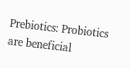Prebiotics: Probiotics are beneficial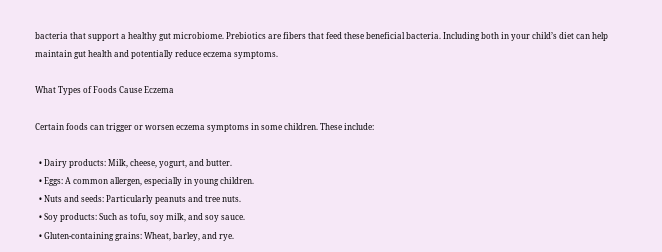bacteria that support a healthy gut microbiome. Prebiotics are fibers that feed these beneficial bacteria. Including both in your child’s diet can help maintain gut health and potentially reduce eczema symptoms.

What Types of Foods Cause Eczema

Certain foods can trigger or worsen eczema symptoms in some children. These include:

  • Dairy products: Milk, cheese, yogurt, and butter.
  • Eggs: A common allergen, especially in young children.
  • Nuts and seeds: Particularly peanuts and tree nuts.
  • Soy products: Such as tofu, soy milk, and soy sauce.
  • Gluten-containing grains: Wheat, barley, and rye.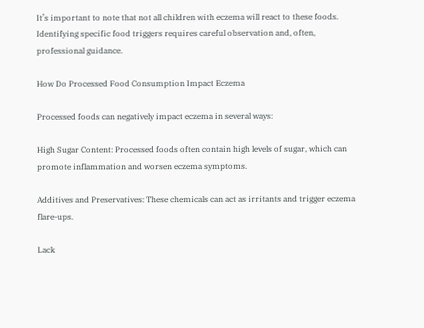It’s important to note that not all children with eczema will react to these foods. Identifying specific food triggers requires careful observation and, often, professional guidance.

How Do Processed Food Consumption Impact Eczema

Processed foods can negatively impact eczema in several ways:

High Sugar Content: Processed foods often contain high levels of sugar, which can promote inflammation and worsen eczema symptoms.

Additives and Preservatives: These chemicals can act as irritants and trigger eczema flare-ups.

Lack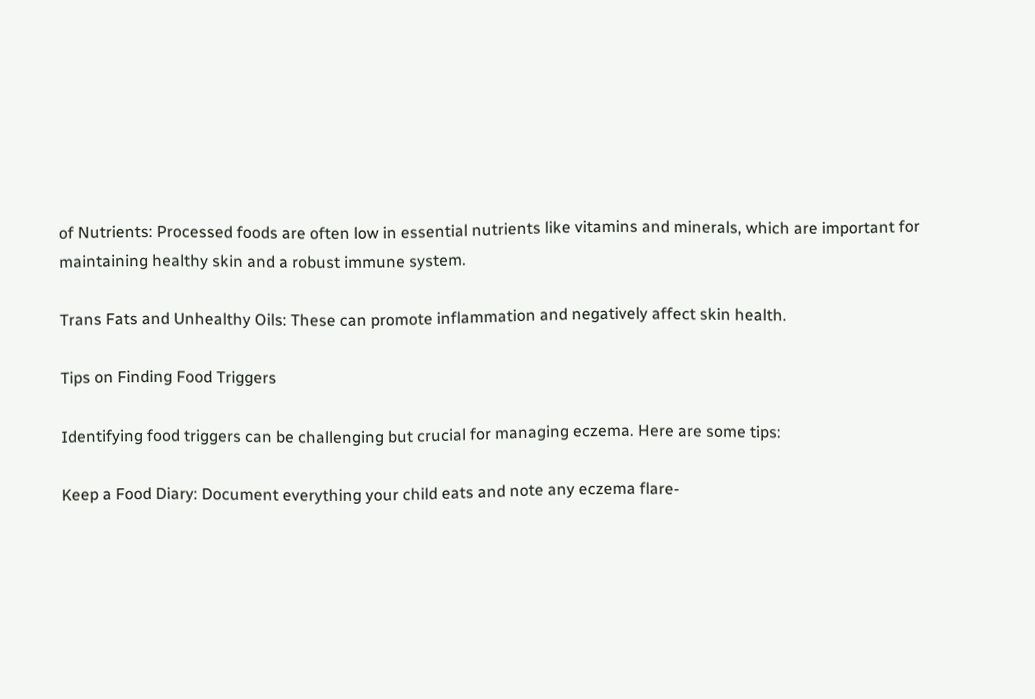of Nutrients: Processed foods are often low in essential nutrients like vitamins and minerals, which are important for maintaining healthy skin and a robust immune system.

Trans Fats and Unhealthy Oils: These can promote inflammation and negatively affect skin health.

Tips on Finding Food Triggers

Identifying food triggers can be challenging but crucial for managing eczema. Here are some tips:

Keep a Food Diary: Document everything your child eats and note any eczema flare-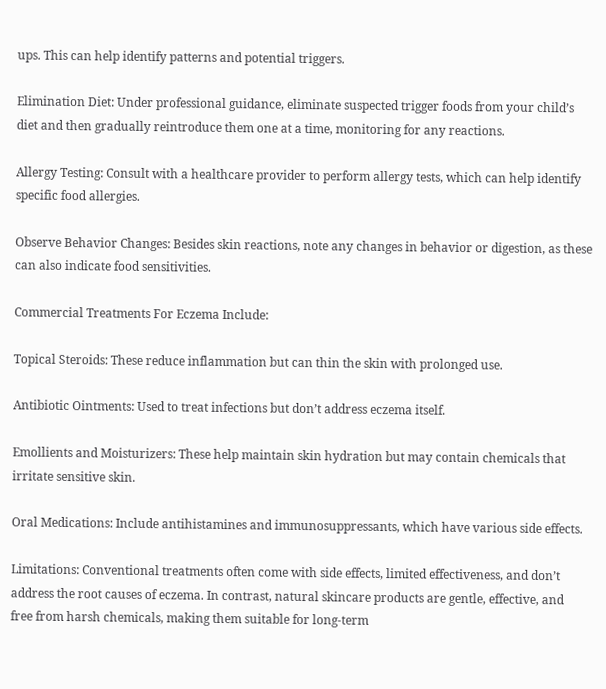ups. This can help identify patterns and potential triggers.

Elimination Diet: Under professional guidance, eliminate suspected trigger foods from your child’s diet and then gradually reintroduce them one at a time, monitoring for any reactions.

Allergy Testing: Consult with a healthcare provider to perform allergy tests, which can help identify specific food allergies.

Observe Behavior Changes: Besides skin reactions, note any changes in behavior or digestion, as these can also indicate food sensitivities.

Commercial Treatments For Eczema Include:

Topical Steroids: These reduce inflammation but can thin the skin with prolonged use.

Antibiotic Ointments: Used to treat infections but don’t address eczema itself.

Emollients and Moisturizers: These help maintain skin hydration but may contain chemicals that irritate sensitive skin.

Oral Medications: Include antihistamines and immunosuppressants, which have various side effects.

Limitations: Conventional treatments often come with side effects, limited effectiveness, and don’t address the root causes of eczema. In contrast, natural skincare products are gentle, effective, and free from harsh chemicals, making them suitable for long-term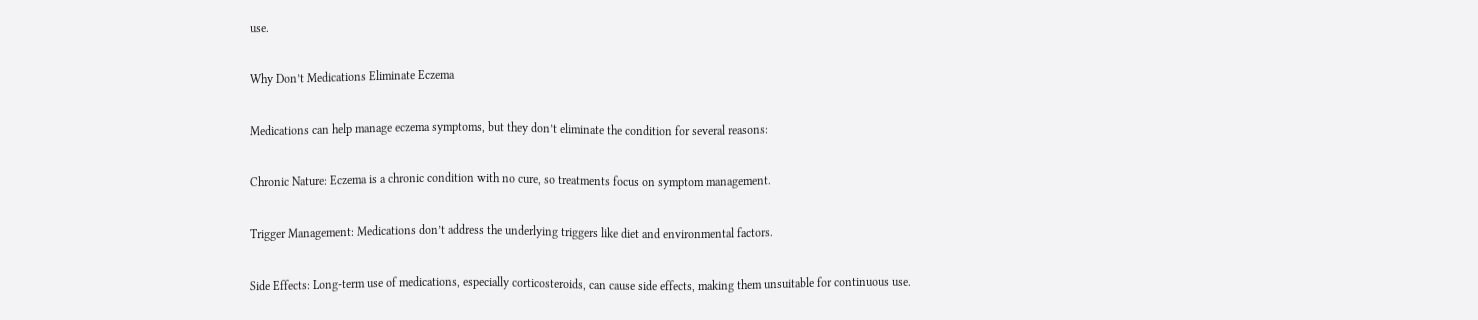use.

Why Don’t Medications Eliminate Eczema

Medications can help manage eczema symptoms, but they don’t eliminate the condition for several reasons:

Chronic Nature: Eczema is a chronic condition with no cure, so treatments focus on symptom management.

Trigger Management: Medications don’t address the underlying triggers like diet and environmental factors.

Side Effects: Long-term use of medications, especially corticosteroids, can cause side effects, making them unsuitable for continuous use.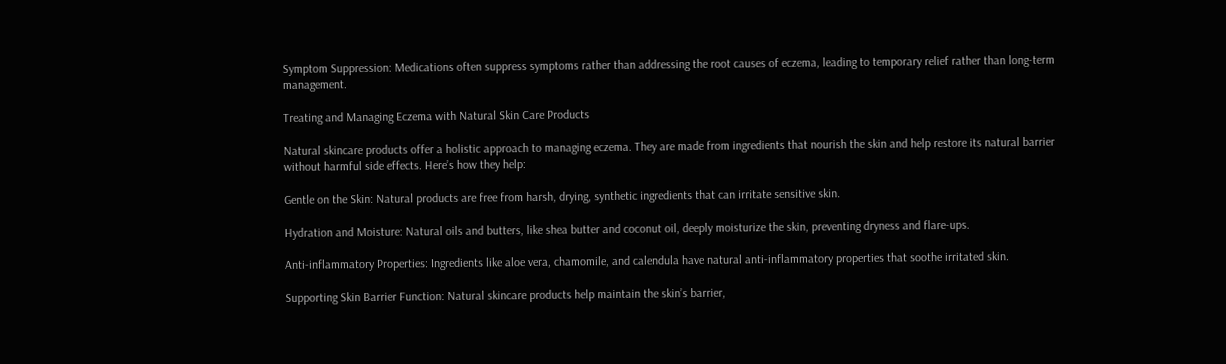Symptom Suppression: Medications often suppress symptoms rather than addressing the root causes of eczema, leading to temporary relief rather than long-term management.

Treating and Managing Eczema with Natural Skin Care Products

Natural skincare products offer a holistic approach to managing eczema. They are made from ingredients that nourish the skin and help restore its natural barrier without harmful side effects. Here’s how they help:

Gentle on the Skin: Natural products are free from harsh, drying, synthetic ingredients that can irritate sensitive skin.

Hydration and Moisture: Natural oils and butters, like shea butter and coconut oil, deeply moisturize the skin, preventing dryness and flare-ups.

Anti-inflammatory Properties: Ingredients like aloe vera, chamomile, and calendula have natural anti-inflammatory properties that soothe irritated skin.

Supporting Skin Barrier Function: Natural skincare products help maintain the skin’s barrier,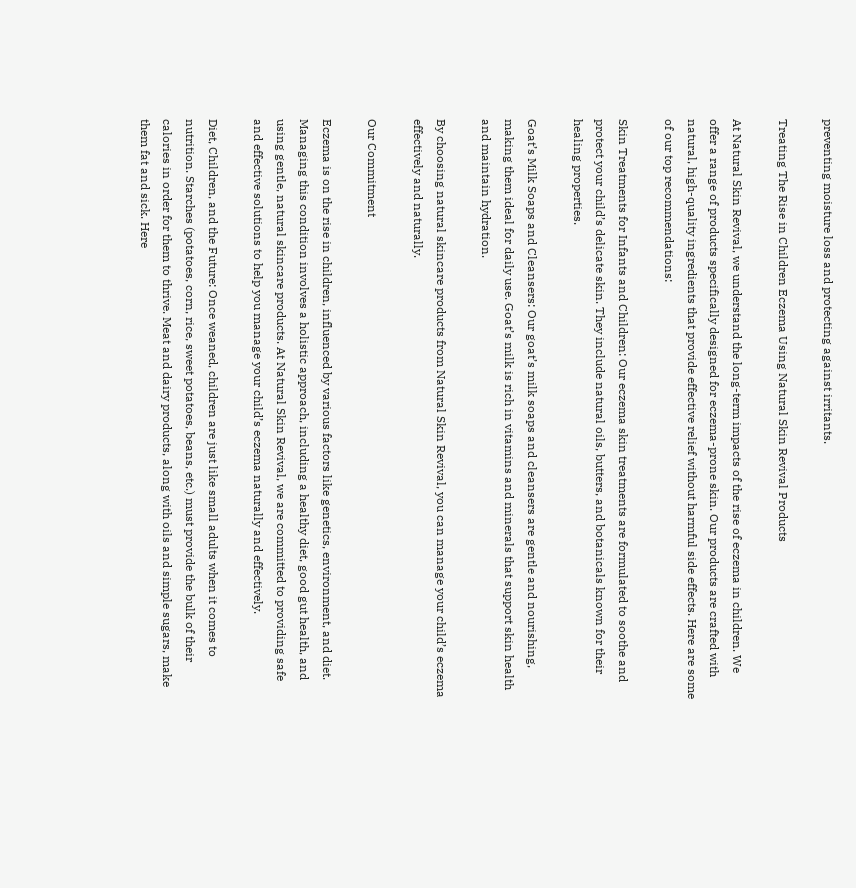preventing moisture loss and protecting against irritants.

Treating The Rise in Children Eczema Using Natural Skin Revival Products

At Natural Skin Revival, we understand the long-term impacts of the rise of eczema in children. We offer a range of products specifically designed for eczema-prone skin. Our products are crafted with natural, high-quality ingredients that provide effective relief without harmful side effects. Here are some of our top recommendations:

Skin Treatments for Infants and Children: Our eczema skin treatments are formulated to soothe and protect your child’s delicate skin. They include natural oils, butters, and botanicals known for their healing properties.

Goat’s Milk Soaps and Cleansers: Our goat’s milk soaps and cleansers are gentle and nourishing, making them ideal for daily use. Goat’s milk is rich in vitamins and minerals that support skin health and maintain hydration.

By choosing natural skincare products from Natural Skin Revival, you can manage your child’s eczema effectively and naturally.

Our Commitment

Eczema is on the rise in children, influenced by various factors like genetics, environment, and diet. Managing this condition involves a holistic approach, including a healthy diet, good gut health, and using gentle, natural skincare products. At Natural Skin Revival, we are committed to providing safe and effective solutions to help you manage your child’s eczema naturally and effectively.

Diet, Children, and the Future: Once weaned, children are just like small adults when it comes to nutrition. Starches (potatoes, corn, rice, sweet potatoes, beans, etc.) must provide the bulk of their calories in order for them to thrive. Meat and dairy products, along with oils and simple sugars, make them fat and sick. Here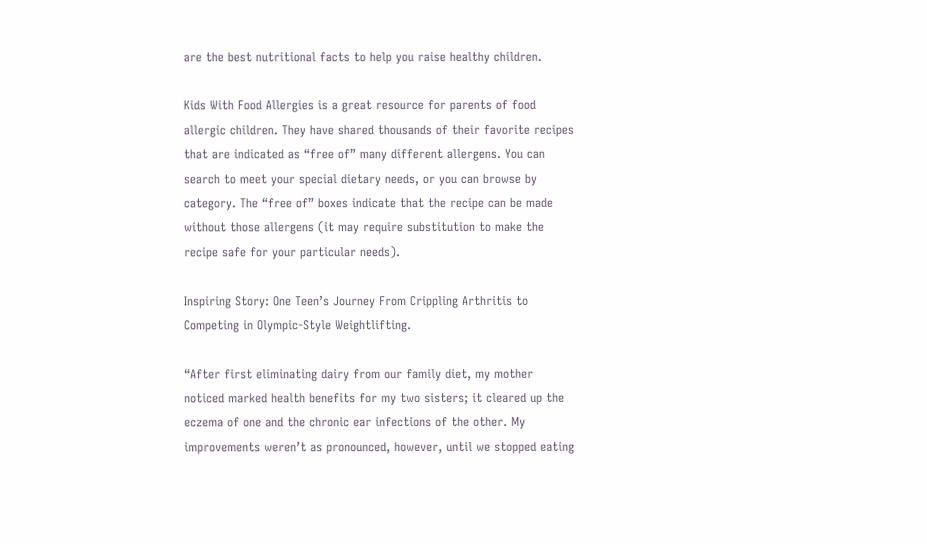are the best nutritional facts to help you raise healthy children.

Kids With Food Allergies is a great resource for parents of food allergic children. They have shared thousands of their favorite recipes that are indicated as “free of” many different allergens. You can search to meet your special dietary needs, or you can browse by category. The “free of” boxes indicate that the recipe can be made without those allergens (it may require substitution to make the recipe safe for your particular needs).

Inspiring Story: One Teen’s Journey From Crippling Arthritis to Competing in Olympic-Style Weightlifting.

“After first eliminating dairy from our family diet, my mother noticed marked health benefits for my two sisters; it cleared up the eczema of one and the chronic ear infections of the other. My improvements weren’t as pronounced, however, until we stopped eating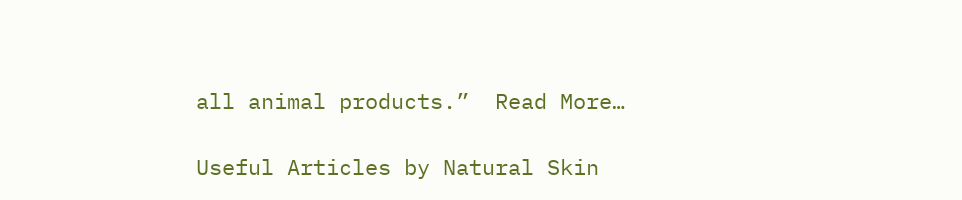all animal products.”  Read More…

Useful Articles by Natural Skin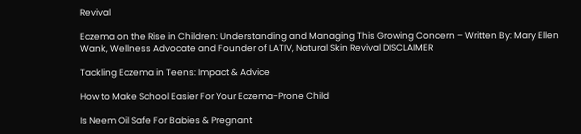Revival

Eczema on the Rise in Children: Understanding and Managing This Growing Concern – Written By: Mary Ellen Wank, Wellness Advocate and Founder of LATIV, Natural Skin Revival DISCLAIMER

Tackling Eczema in Teens: Impact & Advice

How to Make School Easier For Your Eczema-Prone Child

Is Neem Oil Safe For Babies & Pregnant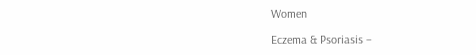Women

Eczema & Psoriasis –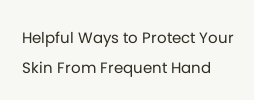Helpful Ways to Protect Your Skin From Frequent Hand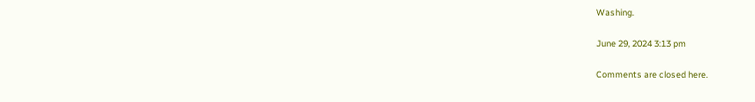Washing.

June 29, 2024 3:13 pm

Comments are closed here.